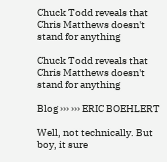Chuck Todd reveals that Chris Matthews doesn't stand for anything

Chuck Todd reveals that Chris Matthews doesn't stand for anything

Blog ››› ››› ERIC BOEHLERT

Well, not technically. But boy, it sure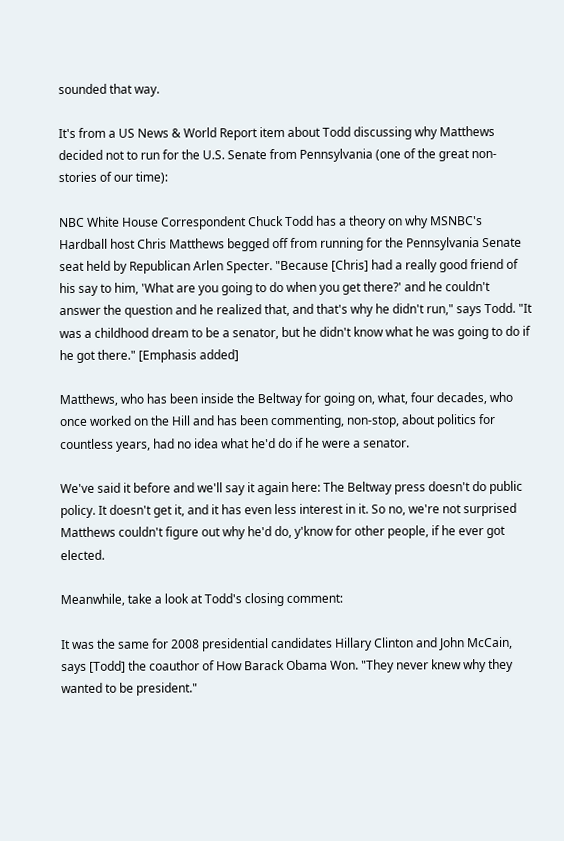sounded that way.

It's from a US News & World Report item about Todd discussing why Matthews decided not to run for the U.S. Senate from Pennsylvania (one of the great non-stories of our time):

NBC White House Correspondent Chuck Todd has a theory on why MSNBC's Hardball host Chris Matthews begged off from running for the Pennsylvania Senate seat held by Republican Arlen Specter. "Because [Chris] had a really good friend of his say to him, 'What are you going to do when you get there?' and he couldn't answer the question and he realized that, and that's why he didn't run," says Todd. "It was a childhood dream to be a senator, but he didn't know what he was going to do if he got there." [Emphasis added]

Matthews, who has been inside the Beltway for going on, what, four decades, who once worked on the Hill and has been commenting, non-stop, about politics for countless years, had no idea what he'd do if he were a senator.

We've said it before and we'll say it again here: The Beltway press doesn't do public policy. It doesn't get it, and it has even less interest in it. So no, we're not surprised Matthews couldn't figure out why he'd do, y'know for other people, if he ever got elected.

Meanwhile, take a look at Todd's closing comment:

It was the same for 2008 presidential candidates Hillary Clinton and John McCain, says [Todd] the coauthor of How Barack Obama Won. "They never knew why they wanted to be president."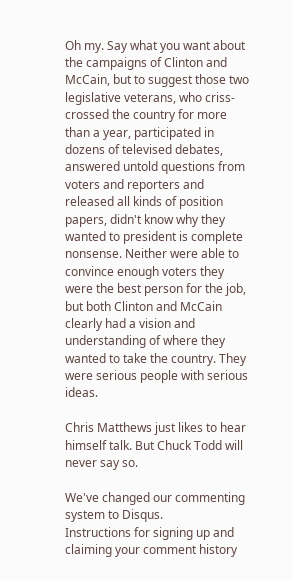Oh my. Say what you want about the campaigns of Clinton and McCain, but to suggest those two legislative veterans, who criss-crossed the country for more than a year, participated in dozens of televised debates, answered untold questions from voters and reporters and released all kinds of position papers, didn't know why they wanted to president is complete nonsense. Neither were able to convince enough voters they were the best person for the job, but both Clinton and McCain clearly had a vision and understanding of where they wanted to take the country. They were serious people with serious ideas.

Chris Matthews just likes to hear himself talk. But Chuck Todd will never say so.

We've changed our commenting system to Disqus.
Instructions for signing up and claiming your comment history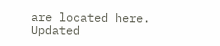are located here.
Updated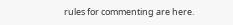rules for commenting are here.